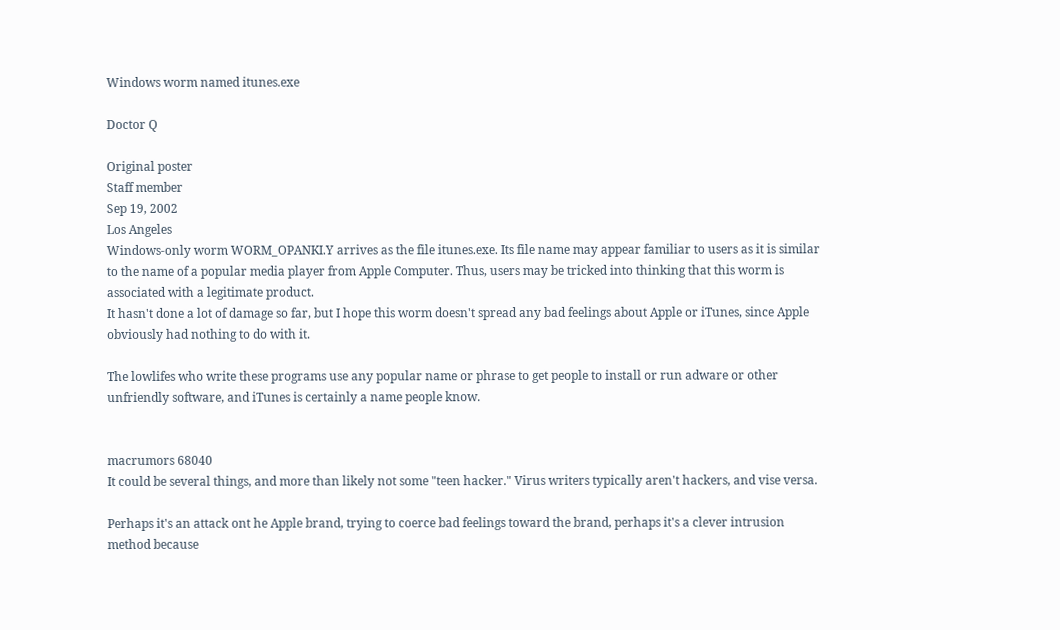Windows worm named itunes.exe

Doctor Q

Original poster
Staff member
Sep 19, 2002
Los Angeles
Windows-only worm WORM_OPANKI.Y arrives as the file itunes.exe. Its file name may appear familiar to users as it is similar to the name of a popular media player from Apple Computer. Thus, users may be tricked into thinking that this worm is associated with a legitimate product.
It hasn't done a lot of damage so far, but I hope this worm doesn't spread any bad feelings about Apple or iTunes, since Apple obviously had nothing to do with it.

The lowlifes who write these programs use any popular name or phrase to get people to install or run adware or other unfriendly software, and iTunes is certainly a name people know.


macrumors 68040
It could be several things, and more than likely not some "teen hacker." Virus writers typically aren't hackers, and vise versa.

Perhaps it's an attack ont he Apple brand, trying to coerce bad feelings toward the brand, perhaps it's a clever intrusion method because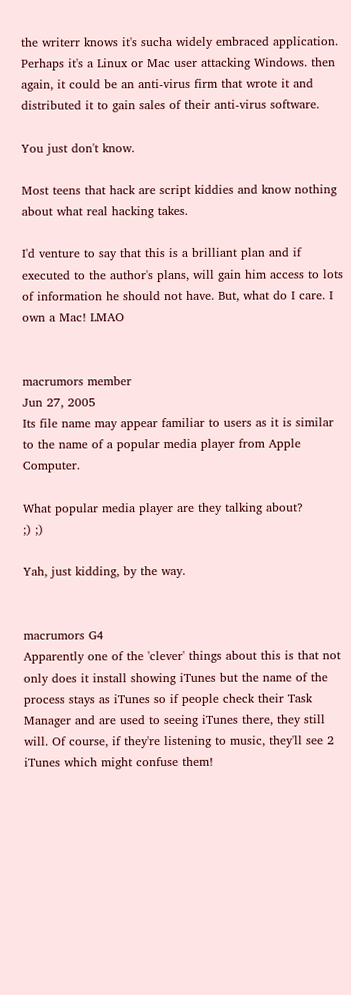the writerr knows it's sucha widely embraced application. Perhaps it's a Linux or Mac user attacking Windows. then again, it could be an anti-virus firm that wrote it and distributed it to gain sales of their anti-virus software.

You just don't know.

Most teens that hack are script kiddies and know nothing about what real hacking takes.

I'd venture to say that this is a brilliant plan and if executed to the author's plans, will gain him access to lots of information he should not have. But, what do I care. I own a Mac! LMAO


macrumors member
Jun 27, 2005
Its file name may appear familiar to users as it is similar to the name of a popular media player from Apple Computer.

What popular media player are they talking about?
;) ;)

Yah, just kidding, by the way.


macrumors G4
Apparently one of the 'clever' things about this is that not only does it install showing iTunes but the name of the process stays as iTunes so if people check their Task Manager and are used to seeing iTunes there, they still will. Of course, if they're listening to music, they'll see 2 iTunes which might confuse them!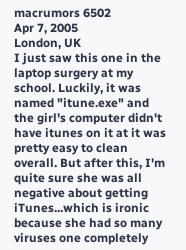macrumors 6502
Apr 7, 2005
London, UK
I just saw this one in the laptop surgery at my school. Luckily, it was named "itune.exe" and the girl's computer didn't have itunes on it at it was pretty easy to clean overall. But after this, I'm quite sure she was all negative about getting iTunes...which is ironic because she had so many viruses one completely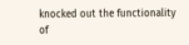knocked out the functionality of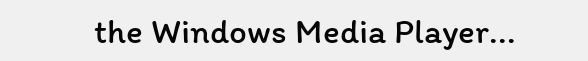the Windows Media Player...